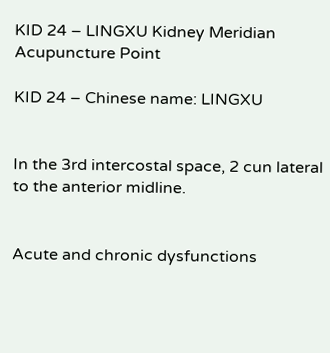KID 24 – LINGXU Kidney Meridian Acupuncture Point

KID 24 – Chinese name: LINGXU


In the 3rd intercostal space, 2 cun lateral to the anterior midline.


Acute and chronic dysfunctions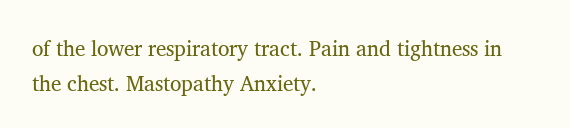of the lower respiratory tract. Pain and tightness in the chest. Mastopathy Anxiety.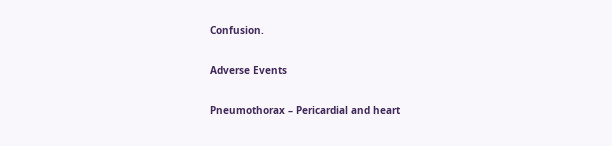Confusion.

Adverse Events

Pneumothorax – Pericardial and heart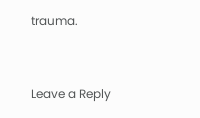trauma.


Leave a Reply